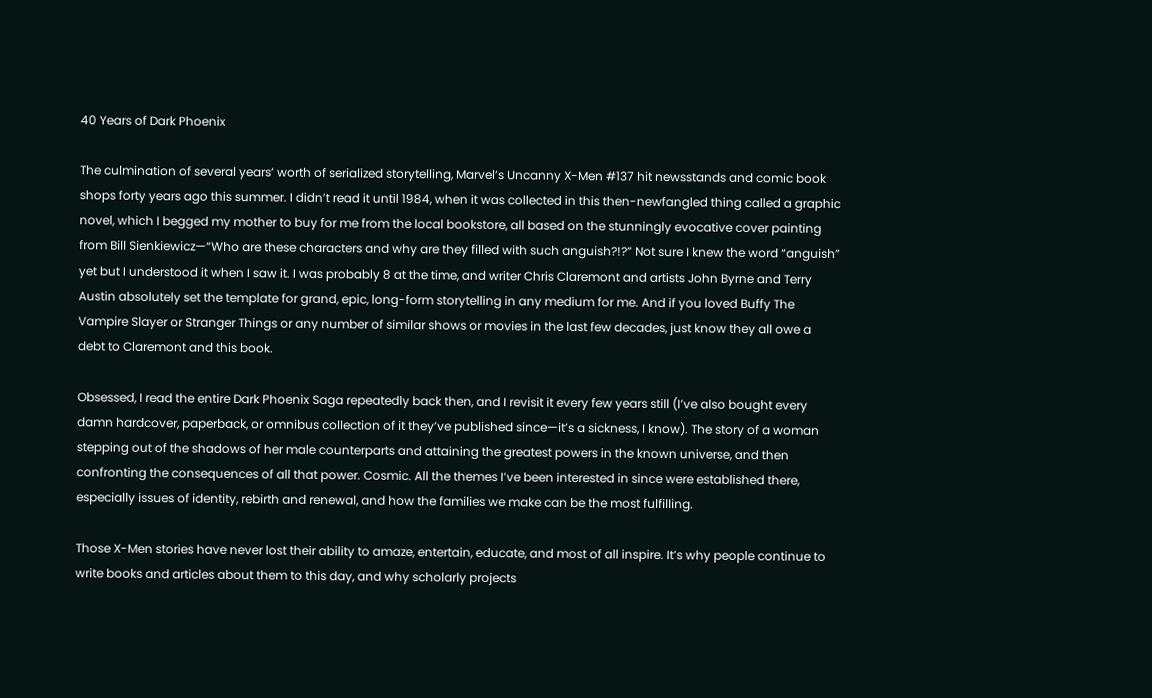40 Years of Dark Phoenix

The culmination of several years’ worth of serialized storytelling, Marvel’s Uncanny X-Men #137 hit newsstands and comic book shops forty years ago this summer. I didn’t read it until 1984, when it was collected in this then-newfangled thing called a graphic novel, which I begged my mother to buy for me from the local bookstore, all based on the stunningly evocative cover painting from Bill Sienkiewicz—“Who are these characters and why are they filled with such anguish?!?” Not sure I knew the word “anguish” yet but I understood it when I saw it. I was probably 8 at the time, and writer Chris Claremont and artists John Byrne and Terry Austin absolutely set the template for grand, epic, long-form storytelling in any medium for me. And if you loved Buffy The Vampire Slayer or Stranger Things or any number of similar shows or movies in the last few decades, just know they all owe a debt to Claremont and this book.

Obsessed, I read the entire Dark Phoenix Saga repeatedly back then, and I revisit it every few years still (I’ve also bought every damn hardcover, paperback, or omnibus collection of it they’ve published since—it’s a sickness, I know). The story of a woman stepping out of the shadows of her male counterparts and attaining the greatest powers in the known universe, and then confronting the consequences of all that power. Cosmic. All the themes I’ve been interested in since were established there, especially issues of identity, rebirth and renewal, and how the families we make can be the most fulfilling.

Those X-Men stories have never lost their ability to amaze, entertain, educate, and most of all inspire. It’s why people continue to write books and articles about them to this day, and why scholarly projects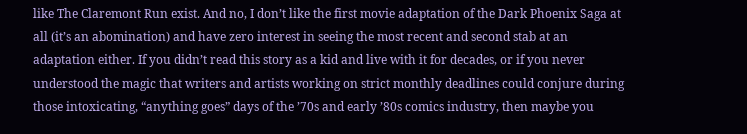like The Claremont Run exist. And no, I don’t like the first movie adaptation of the Dark Phoenix Saga at all (it’s an abomination) and have zero interest in seeing the most recent and second stab at an adaptation either. If you didn’t read this story as a kid and live with it for decades, or if you never understood the magic that writers and artists working on strict monthly deadlines could conjure during those intoxicating, “anything goes” days of the ’70s and early ’80s comics industry, then maybe you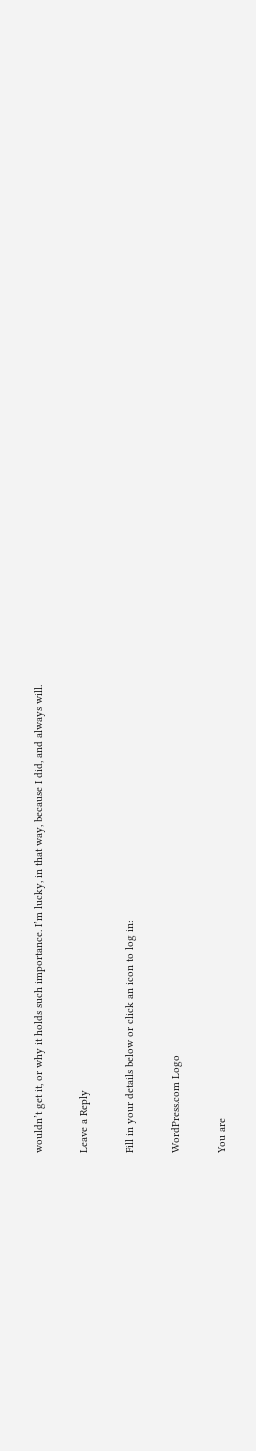wouldn’t get it, or why it holds such importance. I’m lucky, in that way, because I did, and always will.

Leave a Reply

Fill in your details below or click an icon to log in:

WordPress.com Logo

You are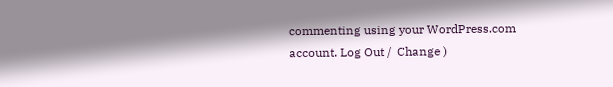commenting using your WordPress.com account. Log Out /  Change )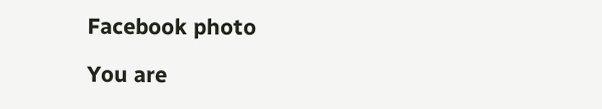Facebook photo

You are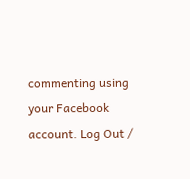commenting using your Facebook account. Log Out /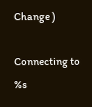Change )

Connecting to %s